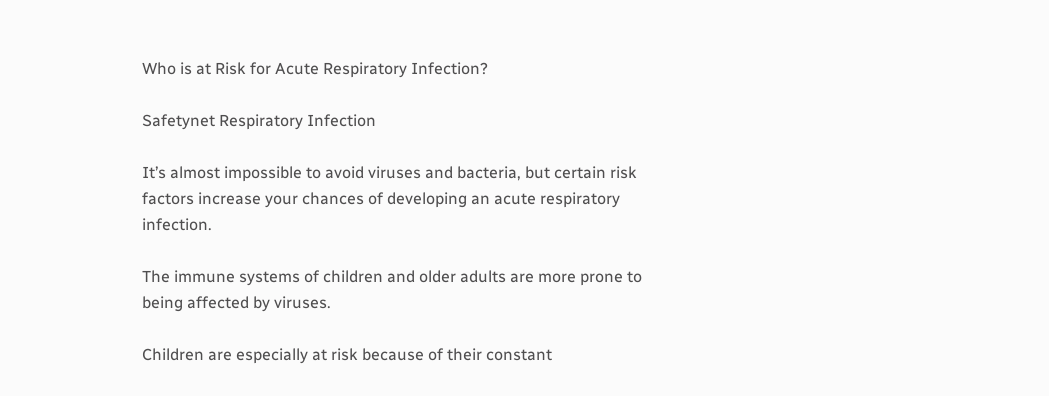Who is at Risk for Acute Respiratory Infection?

Safetynet Respiratory Infection

It’s almost impossible to avoid viruses and bacteria, but certain risk factors increase your chances of developing an acute respiratory infection.

The immune systems of children and older adults are more prone to being affected by viruses.

Children are especially at risk because of their constant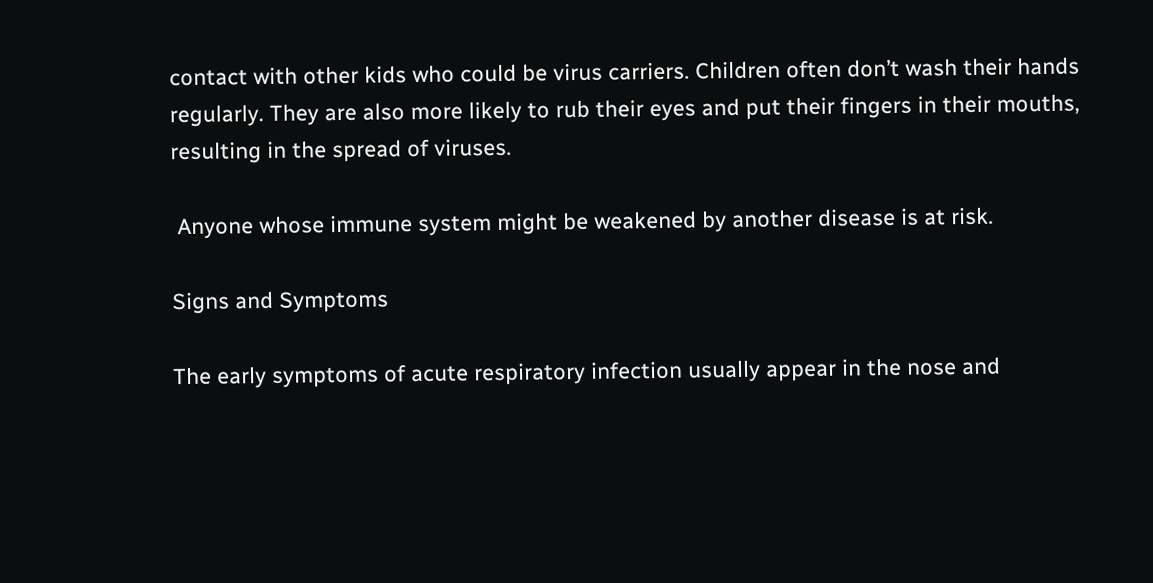contact with other kids who could be virus carriers. Children often don’t wash their hands regularly. They are also more likely to rub their eyes and put their fingers in their mouths, resulting in the spread of viruses.

 Anyone whose immune system might be weakened by another disease is at risk.

Signs and Symptoms

The early symptoms of acute respiratory infection usually appear in the nose and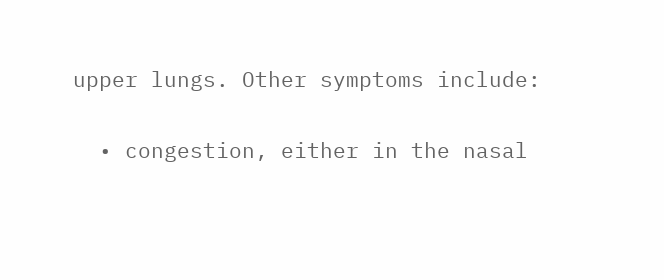upper lungs. Other symptoms include:

  • congestion, either in the nasal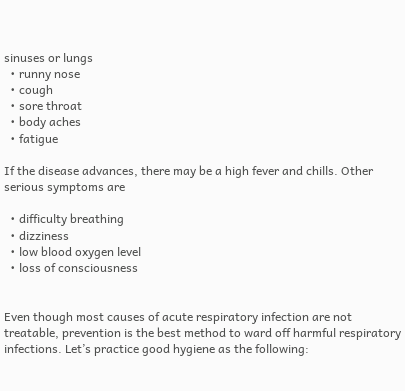sinuses or lungs
  • runny nose
  • cough
  • sore throat
  • body aches
  • fatigue

If the disease advances, there may be a high fever and chills. Other serious symptoms are

  • difficulty breathing
  • dizziness
  • low blood oxygen level
  • loss of consciousness


Even though most causes of acute respiratory infection are not treatable, prevention is the best method to ward off harmful respiratory infections. Let’s practice good hygiene as the following: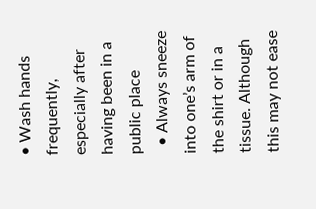• Wash hands frequently, especially after having been in a public place
  • Always sneeze into one’s arm of the shirt or in a tissue. Although this may not ease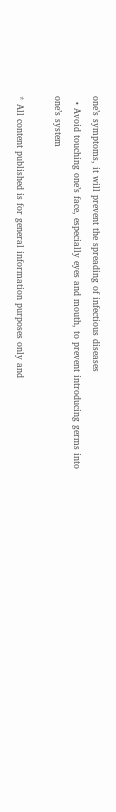one’s symptoms, it will prevent the spreading of infectious diseases
  • Avoid touching one’s face, especially eyes and mouth, to prevent introducing germs into one’s system

* All content published is for general information purposes only and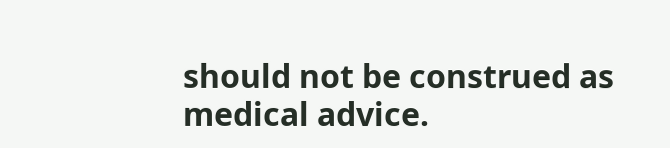should not be construed as medical advice.